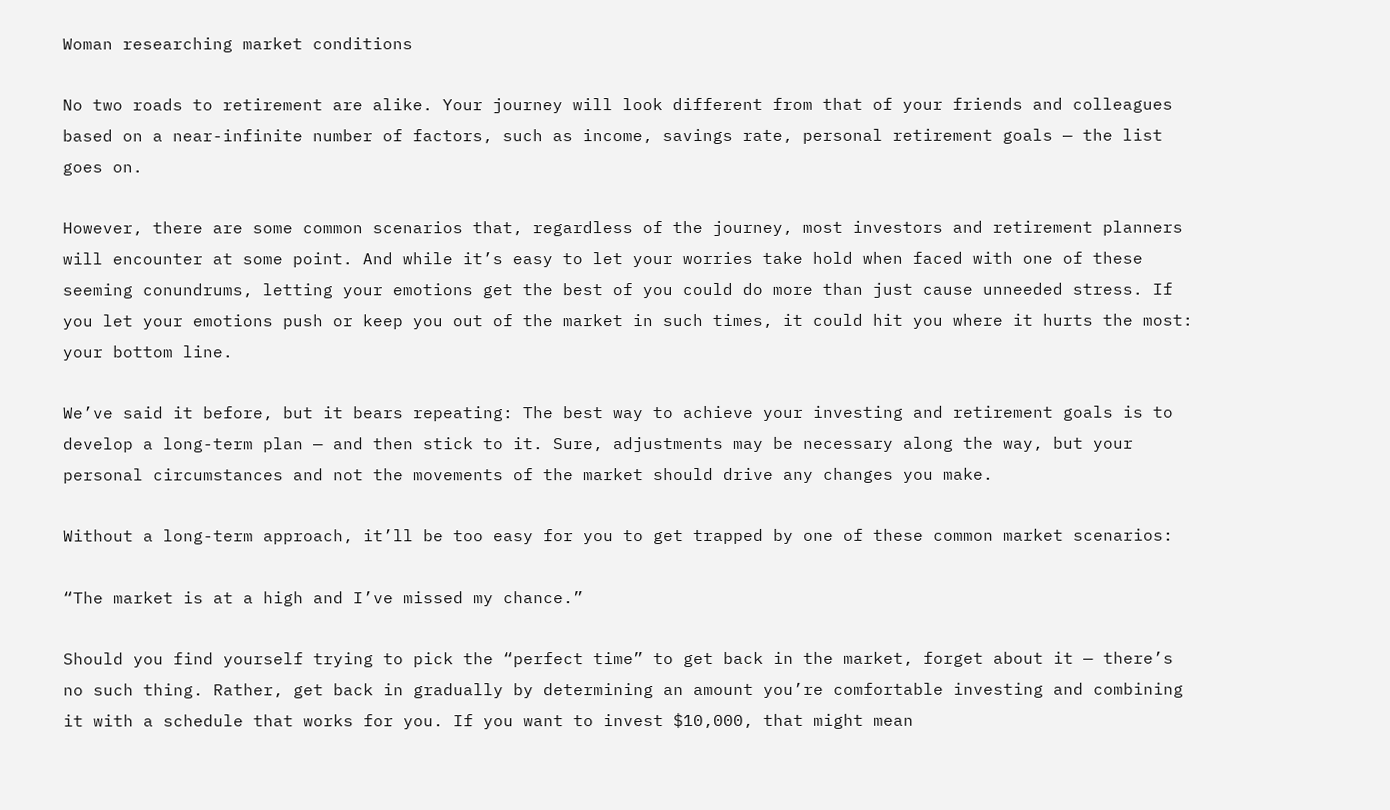Woman researching market conditions

No two roads to retirement are alike. Your journey will look different from that of your friends and colleagues based on a near-infinite number of factors, such as income, savings rate, personal retirement goals — the list goes on.

However, there are some common scenarios that, regardless of the journey, most investors and retirement planners will encounter at some point. And while it’s easy to let your worries take hold when faced with one of these seeming conundrums, letting your emotions get the best of you could do more than just cause unneeded stress. If you let your emotions push or keep you out of the market in such times, it could hit you where it hurts the most: your bottom line.

We’ve said it before, but it bears repeating: The best way to achieve your investing and retirement goals is to develop a long-term plan — and then stick to it. Sure, adjustments may be necessary along the way, but your personal circumstances and not the movements of the market should drive any changes you make.

Without a long-term approach, it’ll be too easy for you to get trapped by one of these common market scenarios:

“The market is at a high and I’ve missed my chance.”

Should you find yourself trying to pick the “perfect time” to get back in the market, forget about it — there’s no such thing. Rather, get back in gradually by determining an amount you’re comfortable investing and combining it with a schedule that works for you. If you want to invest $10,000, that might mean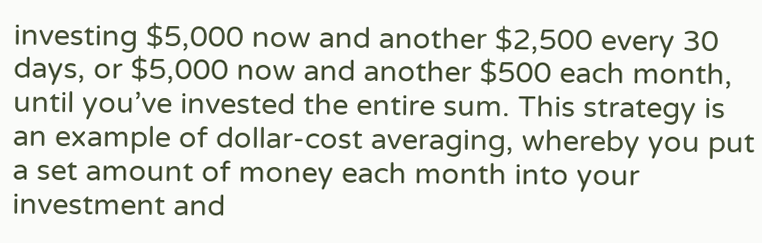investing $5,000 now and another $2,500 every 30 days, or $5,000 now and another $500 each month, until you’ve invested the entire sum. This strategy is an example of dollar-cost averaging, whereby you put a set amount of money each month into your investment and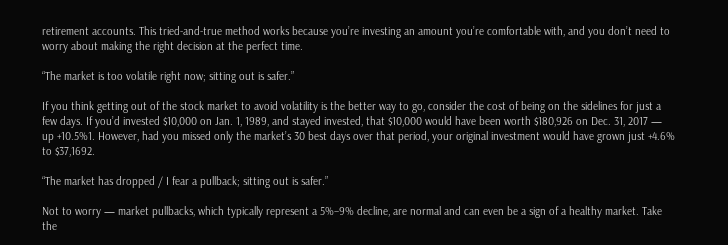retirement accounts. This tried-and-true method works because you’re investing an amount you’re comfortable with, and you don’t need to worry about making the right decision at the perfect time.

“The market is too volatile right now; sitting out is safer.”

If you think getting out of the stock market to avoid volatility is the better way to go, consider the cost of being on the sidelines for just a few days. If you’d invested $10,000 on Jan. 1, 1989, and stayed invested, that $10,000 would have been worth $180,926 on Dec. 31, 2017 — up +10.5%1. However, had you missed only the market’s 30 best days over that period, your original investment would have grown just +4.6% to $37,1692.

“The market has dropped / I fear a pullback; sitting out is safer.”

Not to worry — market pullbacks, which typically represent a 5%–9% decline, are normal and can even be a sign of a healthy market. Take the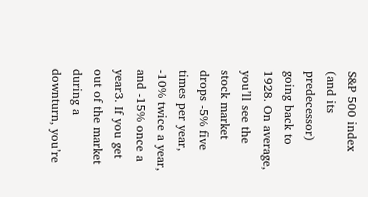S&P 500 index (and its predecessor) going back to 1928. On average, you’ll see the stock market drops -5% five times per year, -10% twice a year, and -15% once a year3. If you get out of the market during a downturn, you’re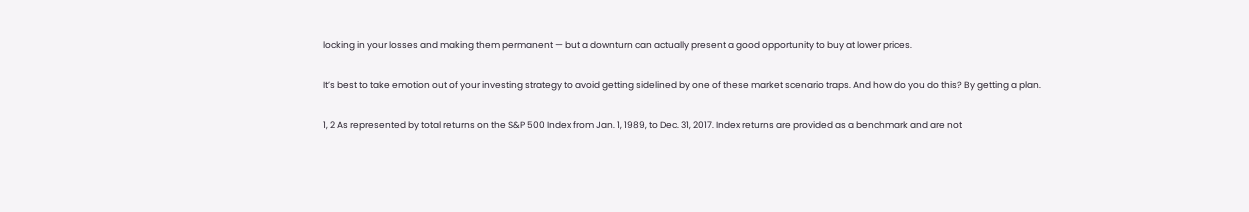locking in your losses and making them permanent — but a downturn can actually present a good opportunity to buy at lower prices.

It’s best to take emotion out of your investing strategy to avoid getting sidelined by one of these market scenario traps. And how do you do this? By getting a plan.

1, 2 As represented by total returns on the S&P 500 Index from Jan. 1, 1989, to Dec. 31, 2017. Index returns are provided as a benchmark and are not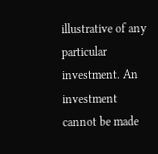illustrative of any particular investment. An investment cannot be made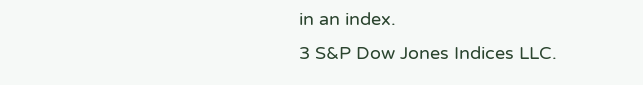in an index.
3 S&P Dow Jones Indices LLC.